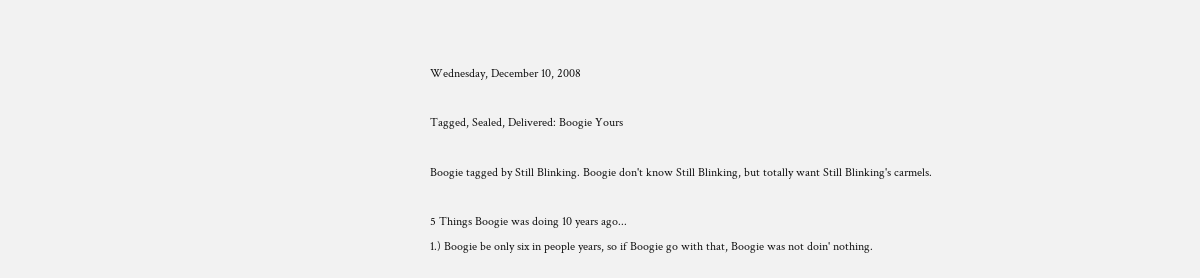Wednesday, December 10, 2008

Tagged, Sealed, Delivered: Boogie Yours

Boogie tagged by Still Blinking. Boogie don't know Still Blinking, but totally want Still Blinking's carmels.

5 Things Boogie was doing 10 years ago...
1.) Boogie be only six in people years, so if Boogie go with that, Boogie was not doin' nothing.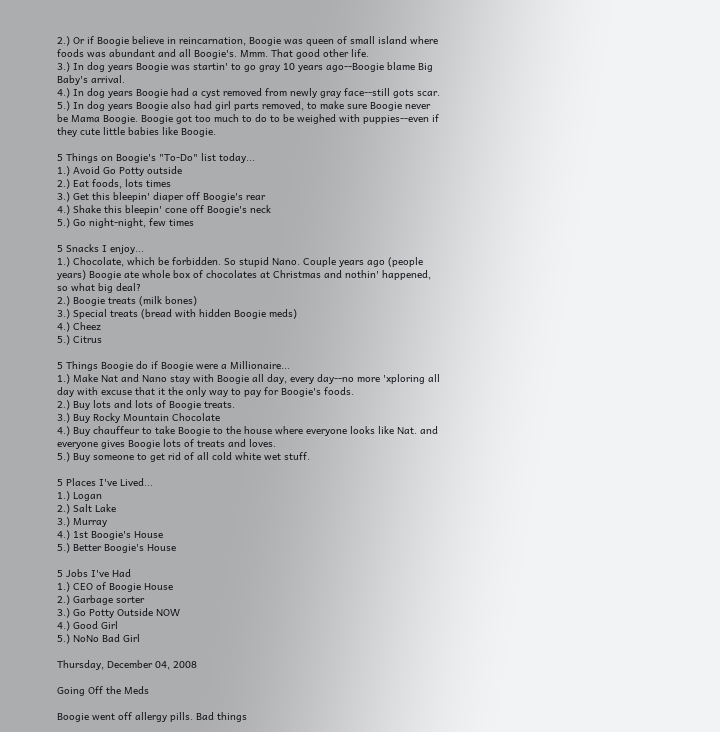2.) Or if Boogie believe in reincarnation, Boogie was queen of small island where foods was abundant and all Boogie's. Mmm. That good other life.
3.) In dog years Boogie was startin' to go gray 10 years ago--Boogie blame Big Baby's arrival.
4.) In dog years Boogie had a cyst removed from newly gray face--still gots scar.
5.) In dog years Boogie also had girl parts removed, to make sure Boogie never be Mama Boogie. Boogie got too much to do to be weighed with puppies--even if they cute little babies like Boogie.

5 Things on Boogie's "To-Do" list today...
1.) Avoid Go Potty outside
2.) Eat foods, lots times
3.) Get this bleepin' diaper off Boogie's rear
4.) Shake this bleepin' cone off Boogie's neck
5.) Go night-night, few times

5 Snacks I enjoy...
1.) Chocolate, which be forbidden. So stupid Nano. Couple years ago (people years) Boogie ate whole box of chocolates at Christmas and nothin' happened, so what big deal?
2.) Boogie treats (milk bones)
3.) Special treats (bread with hidden Boogie meds)
4.) Cheez
5.) Citrus

5 Things Boogie do if Boogie were a Millionaire...
1.) Make Nat and Nano stay with Boogie all day, every day--no more 'xploring all day with excuse that it the only way to pay for Boogie's foods.
2.) Buy lots and lots of Boogie treats.
3.) Buy Rocky Mountain Chocolate
4.) Buy chauffeur to take Boogie to the house where everyone looks like Nat. and everyone gives Boogie lots of treats and loves.
5.) Buy someone to get rid of all cold white wet stuff.

5 Places I've Lived...
1.) Logan
2.) Salt Lake
3.) Murray
4.) 1st Boogie's House
5.) Better Boogie's House

5 Jobs I've Had
1.) CEO of Boogie House
2.) Garbage sorter
3.) Go Potty Outside NOW
4.) Good Girl
5.) NoNo Bad Girl

Thursday, December 04, 2008

Going Off the Meds

Boogie went off allergy pills. Bad things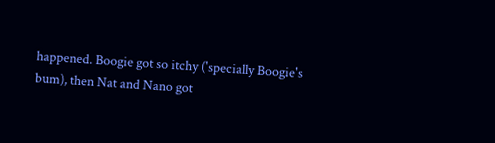happened. Boogie got so itchy ('specially Boogie's bum), then Nat and Nano got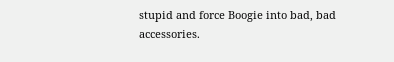stupid and force Boogie into bad, bad accessories.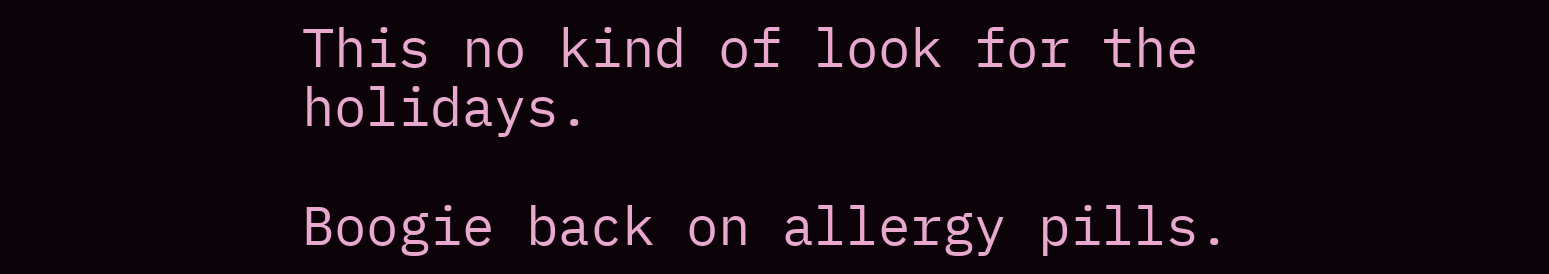This no kind of look for the holidays.

Boogie back on allergy pills.